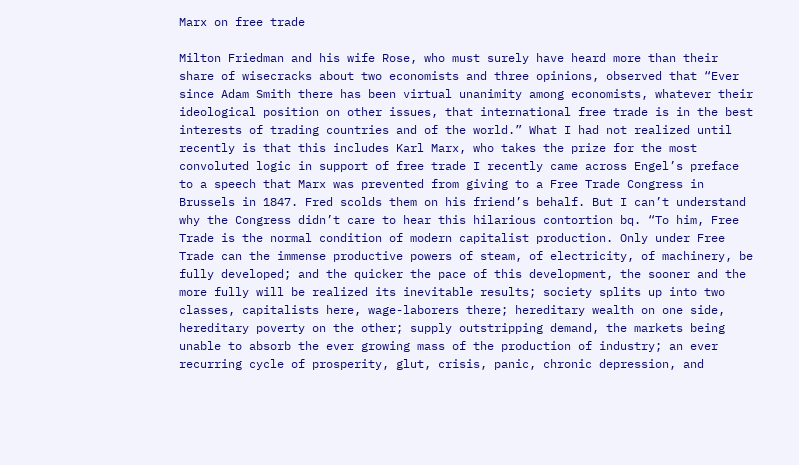Marx on free trade

Milton Friedman and his wife Rose, who must surely have heard more than their share of wisecracks about two economists and three opinions, observed that “Ever since Adam Smith there has been virtual unanimity among economists, whatever their ideological position on other issues, that international free trade is in the best interests of trading countries and of the world.” What I had not realized until recently is that this includes Karl Marx, who takes the prize for the most convoluted logic in support of free trade I recently came across Engel’s preface to a speech that Marx was prevented from giving to a Free Trade Congress in Brussels in 1847. Fred scolds them on his friend’s behalf. But I can’t understand why the Congress didn’t care to hear this hilarious contortion bq. “To him, Free Trade is the normal condition of modern capitalist production. Only under Free Trade can the immense productive powers of steam, of electricity, of machinery, be fully developed; and the quicker the pace of this development, the sooner and the more fully will be realized its inevitable results; society splits up into two classes, capitalists here, wage-laborers there; hereditary wealth on one side, hereditary poverty on the other; supply outstripping demand, the markets being unable to absorb the ever growing mass of the production of industry; an ever recurring cycle of prosperity, glut, crisis, panic, chronic depression, and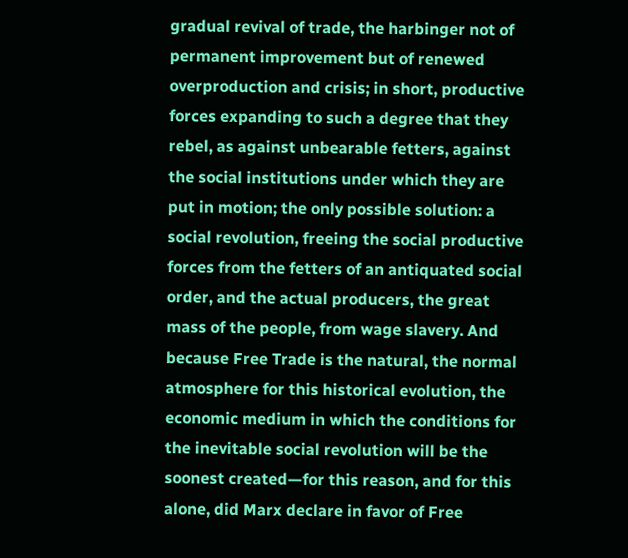gradual revival of trade, the harbinger not of permanent improvement but of renewed overproduction and crisis; in short, productive forces expanding to such a degree that they rebel, as against unbearable fetters, against the social institutions under which they are put in motion; the only possible solution: a social revolution, freeing the social productive forces from the fetters of an antiquated social order, and the actual producers, the great mass of the people, from wage slavery. And because Free Trade is the natural, the normal atmosphere for this historical evolution, the economic medium in which the conditions for the inevitable social revolution will be the soonest created—for this reason, and for this alone, did Marx declare in favor of Free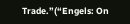Trade.”(“Engels: On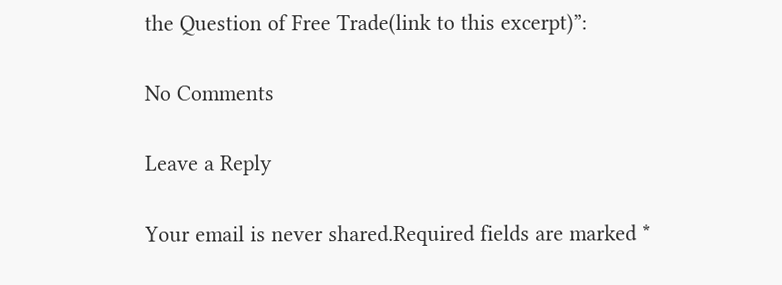the Question of Free Trade(link to this excerpt)”:

No Comments

Leave a Reply

Your email is never shared.Required fields are marked *